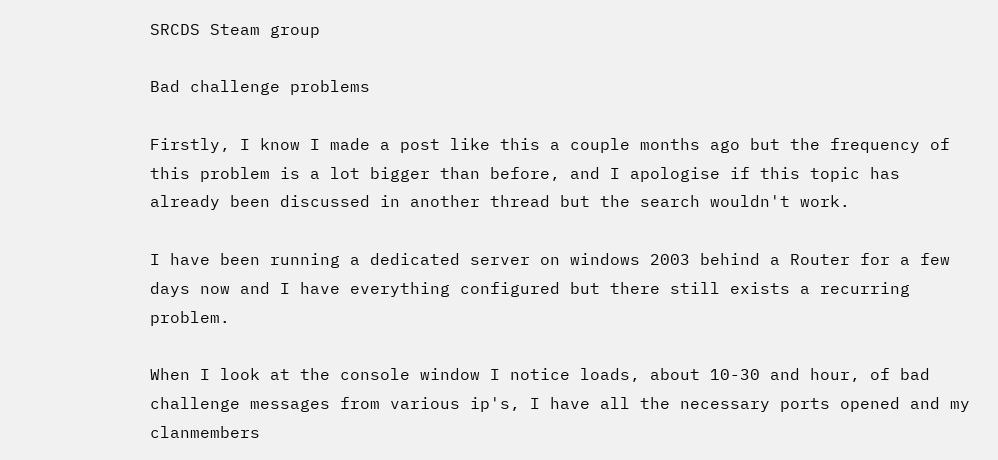SRCDS Steam group

Bad challenge problems

Firstly, I know I made a post like this a couple months ago but the frequency of this problem is a lot bigger than before, and I apologise if this topic has already been discussed in another thread but the search wouldn't work.

I have been running a dedicated server on windows 2003 behind a Router for a few days now and I have everything configured but there still exists a recurring problem.

When I look at the console window I notice loads, about 10-30 and hour, of bad challenge messages from various ip's, I have all the necessary ports opened and my clanmembers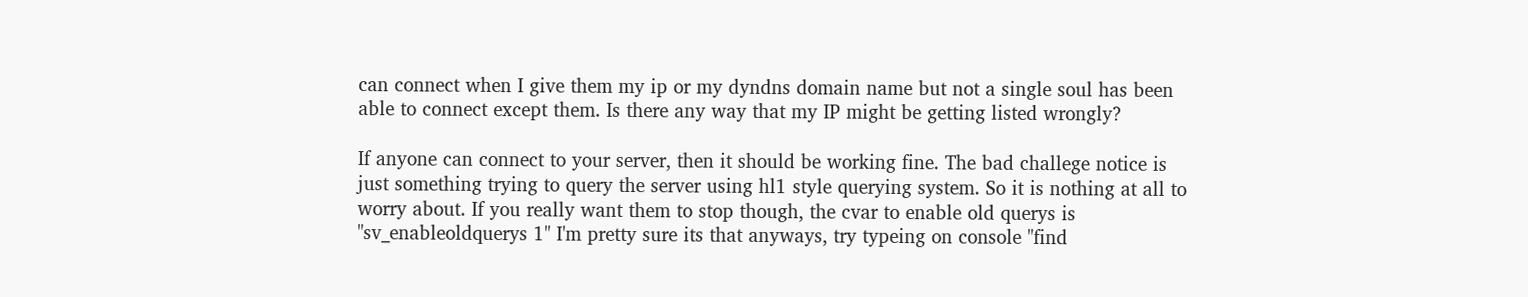can connect when I give them my ip or my dyndns domain name but not a single soul has been able to connect except them. Is there any way that my IP might be getting listed wrongly?

If anyone can connect to your server, then it should be working fine. The bad challege notice is just something trying to query the server using hl1 style querying system. So it is nothing at all to worry about. If you really want them to stop though, the cvar to enable old querys is "sv_enableoldquerys 1" I'm pretty sure its that anyways, try typeing on console "find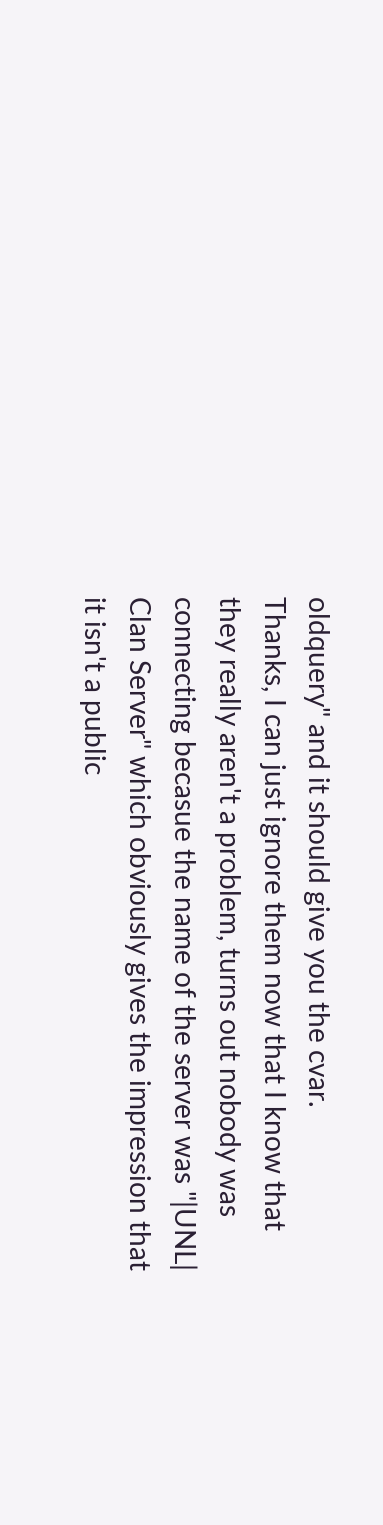oldquery" and it should give you the cvar.
Thanks, I can just ignore them now that I know that they really aren't a problem, turns out nobody was connecting becasue the name of the server was "|UNL| Clan Server" which obviously gives the impression that it isn't a public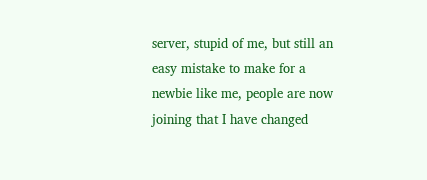server, stupid of me, but still an easy mistake to make for a newbie like me, people are now joining that I have changed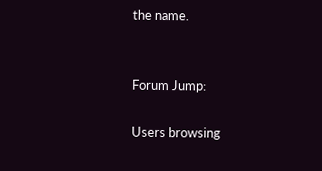the name.


Forum Jump:

Users browsing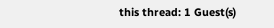this thread: 1 Guest(s)